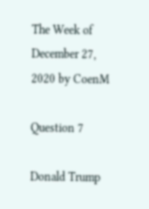The Week of December 27, 2020 by CoenM

Question 7

Donald Trump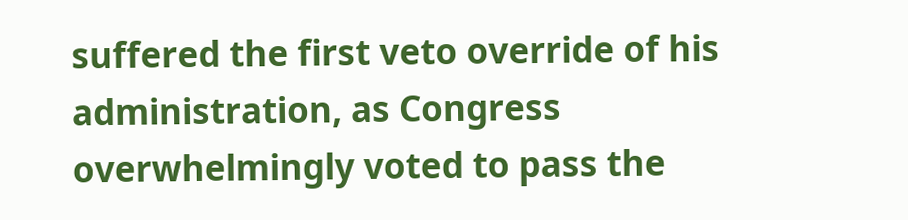suffered the first veto override of his administration, as Congress overwhelmingly voted to pass the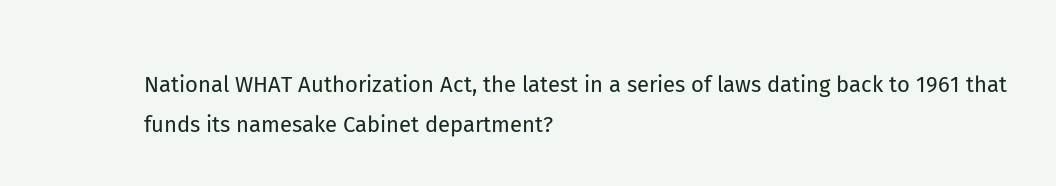National WHAT Authorization Act, the latest in a series of laws dating back to 1961 that funds its namesake Cabinet department?